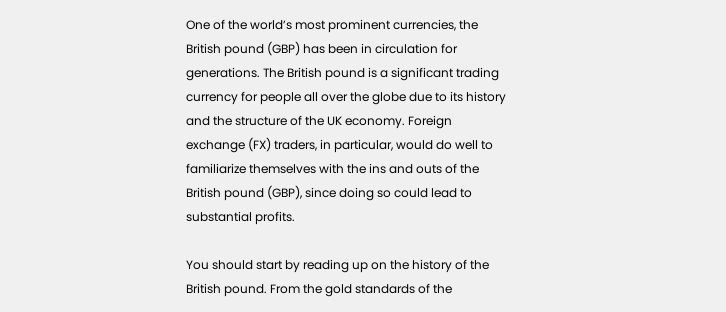One of the world’s most prominent currencies, the British pound (GBP) has been in circulation for generations. The British pound is a significant trading currency for people all over the globe due to its history and the structure of the UK economy. Foreign exchange (FX) traders, in particular, would do well to familiarize themselves with the ins and outs of the British pound (GBP), since doing so could lead to substantial profits.

You should start by reading up on the history of the British pound. From the gold standards of the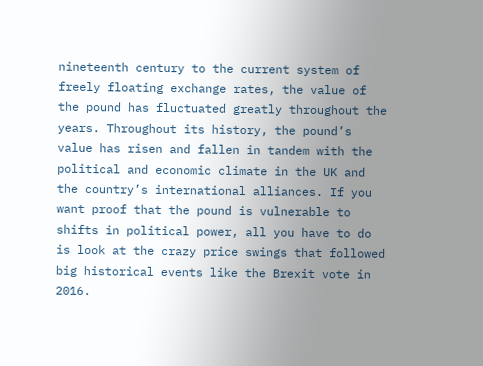nineteenth century to the current system of freely floating exchange rates, the value of the pound has fluctuated greatly throughout the years. Throughout its history, the pound’s value has risen and fallen in tandem with the political and economic climate in the UK and the country’s international alliances. If you want proof that the pound is vulnerable to shifts in political power, all you have to do is look at the crazy price swings that followed big historical events like the Brexit vote in 2016.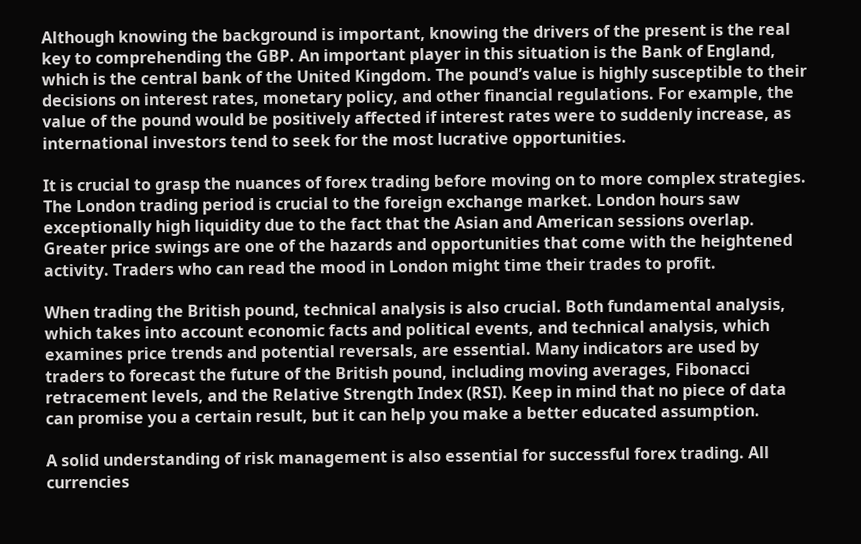Although knowing the background is important, knowing the drivers of the present is the real key to comprehending the GBP. An important player in this situation is the Bank of England, which is the central bank of the United Kingdom. The pound’s value is highly susceptible to their decisions on interest rates, monetary policy, and other financial regulations. For example, the value of the pound would be positively affected if interest rates were to suddenly increase, as international investors tend to seek for the most lucrative opportunities.

It is crucial to grasp the nuances of forex trading before moving on to more complex strategies. The London trading period is crucial to the foreign exchange market. London hours saw exceptionally high liquidity due to the fact that the Asian and American sessions overlap. Greater price swings are one of the hazards and opportunities that come with the heightened activity. Traders who can read the mood in London might time their trades to profit.

When trading the British pound, technical analysis is also crucial. Both fundamental analysis, which takes into account economic facts and political events, and technical analysis, which examines price trends and potential reversals, are essential. Many indicators are used by traders to forecast the future of the British pound, including moving averages, Fibonacci retracement levels, and the Relative Strength Index (RSI). Keep in mind that no piece of data can promise you a certain result, but it can help you make a better educated assumption.

A solid understanding of risk management is also essential for successful forex trading. All currencies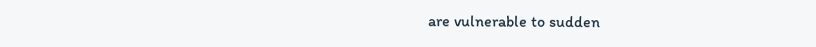are vulnerable to sudden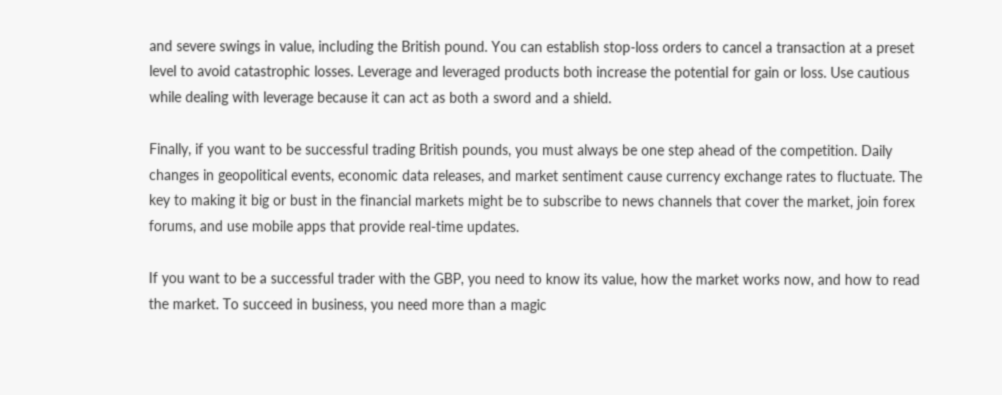and severe swings in value, including the British pound. You can establish stop-loss orders to cancel a transaction at a preset level to avoid catastrophic losses. Leverage and leveraged products both increase the potential for gain or loss. Use cautious while dealing with leverage because it can act as both a sword and a shield.

Finally, if you want to be successful trading British pounds, you must always be one step ahead of the competition. Daily changes in geopolitical events, economic data releases, and market sentiment cause currency exchange rates to fluctuate. The key to making it big or bust in the financial markets might be to subscribe to news channels that cover the market, join forex forums, and use mobile apps that provide real-time updates.

If you want to be a successful trader with the GBP, you need to know its value, how the market works now, and how to read the market. To succeed in business, you need more than a magic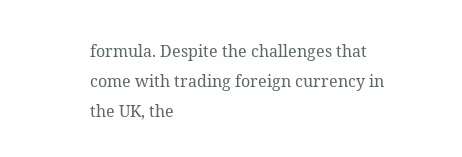formula. Despite the challenges that come with trading foreign currency in the UK, the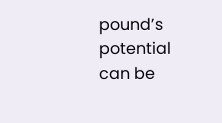pound’s potential can be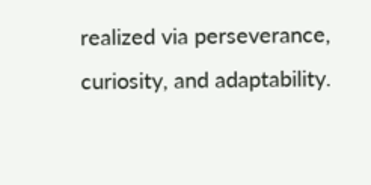realized via perseverance, curiosity, and adaptability.